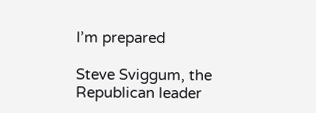I’m prepared

Steve Sviggum, the Republican leader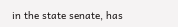in the state senate, has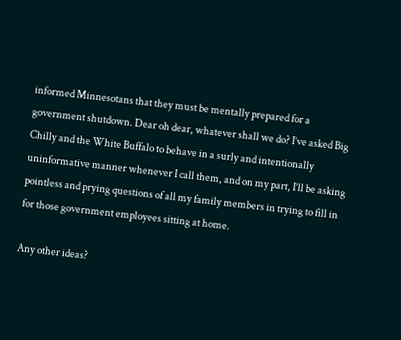informed Minnesotans that they must be mentally prepared for a government shutdown. Dear oh dear, whatever shall we do? I’ve asked Big Chilly and the White Buffalo to behave in a surly and intentionally uninformative manner whenever I call them, and on my part, I’ll be asking pointless and prying questions of all my family members in trying to fill in for those government employees sitting at home.

Any other ideas?